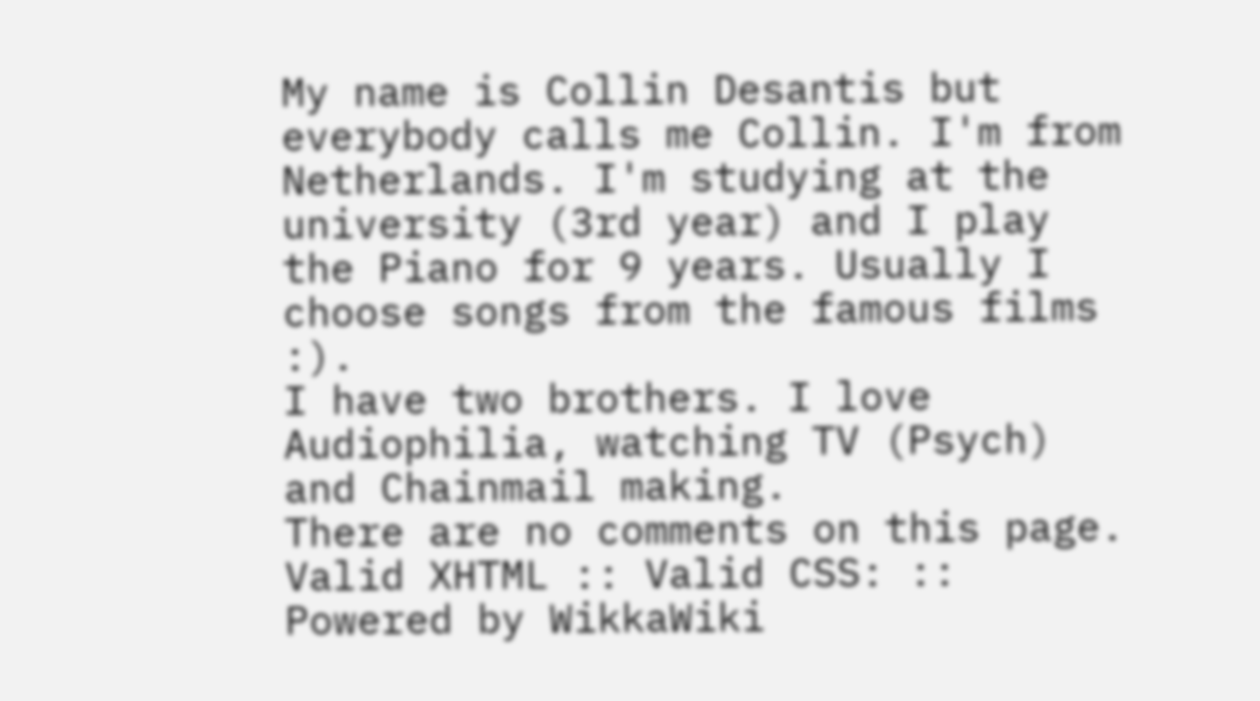My name is Collin Desantis but everybody calls me Collin. I'm from Netherlands. I'm studying at the university (3rd year) and I play the Piano for 9 years. Usually I choose songs from the famous films :).
I have two brothers. I love Audiophilia, watching TV (Psych) and Chainmail making.
There are no comments on this page.
Valid XHTML :: Valid CSS: :: Powered by WikkaWiki